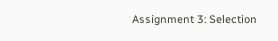Assignment 3: Selection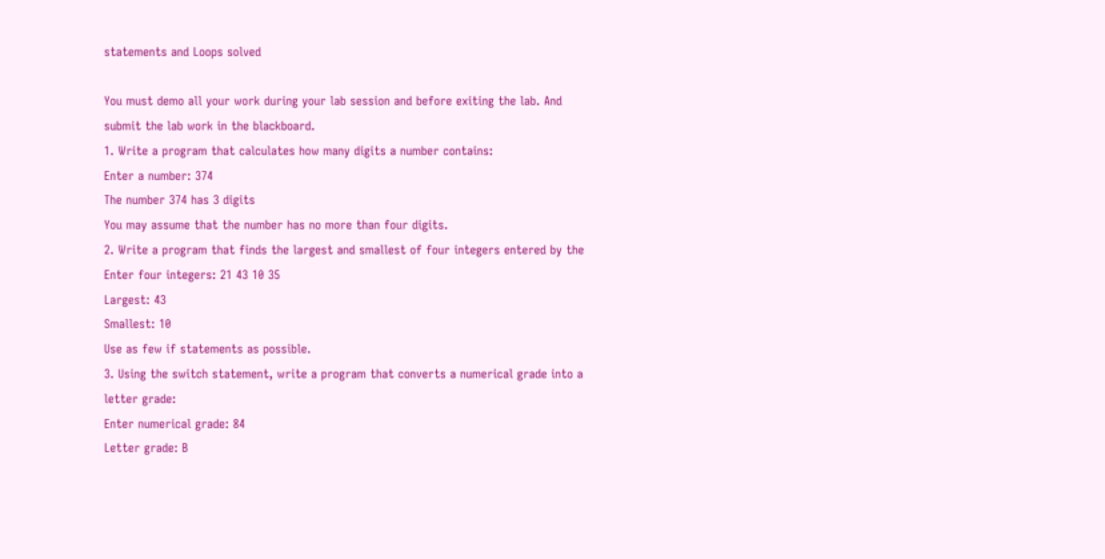statements and Loops solved

You must demo all your work during your lab session and before exiting the lab. And
submit the lab work in the blackboard.
1. Write a program that calculates how many digits a number contains:
Enter a number: 374
The number 374 has 3 digits
You may assume that the number has no more than four digits.
2. Write a program that finds the largest and smallest of four integers entered by the
Enter four integers: 21 43 10 35
Largest: 43
Smallest: 10
Use as few if statements as possible.
3. Using the switch statement, write a program that converts a numerical grade into a
letter grade:
Enter numerical grade: 84
Letter grade: B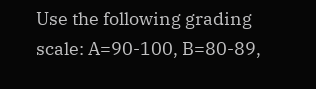Use the following grading scale: A=90-100, B=80-89,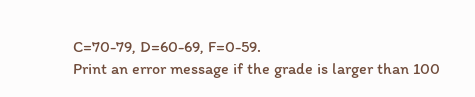C=70-79, D=60-69, F=0-59.
Print an error message if the grade is larger than 100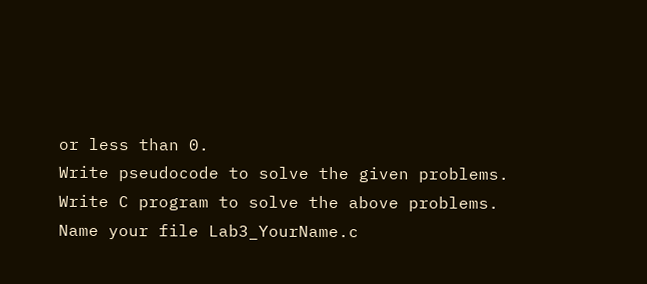or less than 0.
Write pseudocode to solve the given problems.
Write C program to solve the above problems. Name your file Lab3_YourName.c